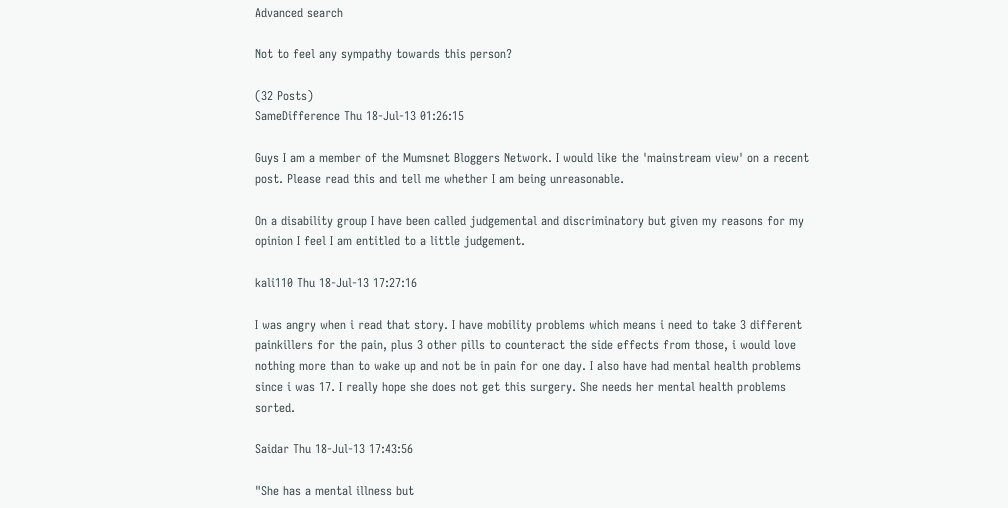Advanced search

Not to feel any sympathy towards this person?

(32 Posts)
SameDifference Thu 18-Jul-13 01:26:15

Guys I am a member of the Mumsnet Bloggers Network. I would like the 'mainstream view' on a recent post. Please read this and tell me whether I am being unreasonable.

On a disability group I have been called judgemental and discriminatory but given my reasons for my opinion I feel I am entitled to a little judgement.

kali110 Thu 18-Jul-13 17:27:16

I was angry when i read that story. I have mobility problems which means i need to take 3 different painkillers for the pain, plus 3 other pills to counteract the side effects from those, i would love nothing more than to wake up and not be in pain for one day. I also have had mental health problems since i was 17. I really hope she does not get this surgery. She needs her mental health problems sorted.

Saidar Thu 18-Jul-13 17:43:56

"She has a mental illness but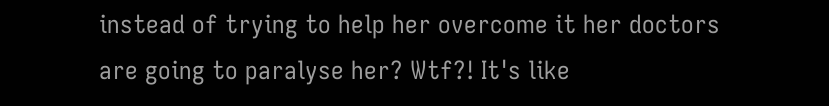instead of trying to help her overcome it her doctors are going to paralyse her? Wtf?! It's like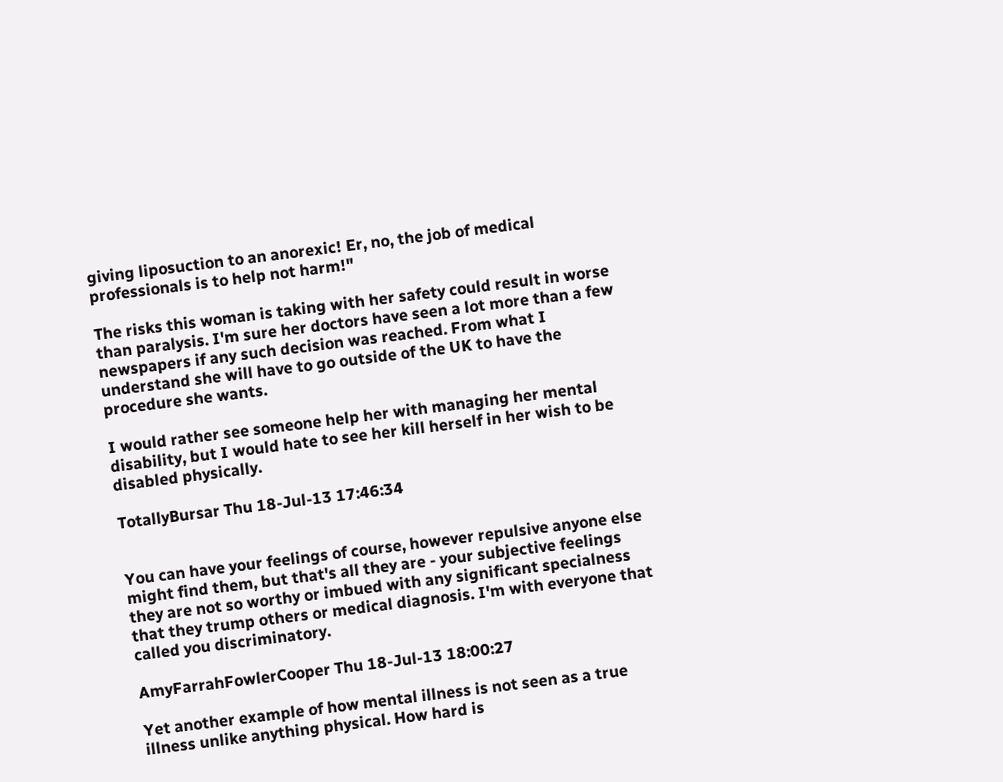giving liposuction to an anorexic! Er, no, the job of medical professionals is to help not harm!"

The risks this woman is taking with her safety could result in worse than paralysis. I'm sure her doctors have seen a lot more than a few newspapers if any such decision was reached. From what I understand she will have to go outside of the UK to have the procedure she wants.

I would rather see someone help her with managing her mental disability, but I would hate to see her kill herself in her wish to be disabled physically.

TotallyBursar Thu 18-Jul-13 17:46:34


You can have your feelings of course, however repulsive anyone else might find them, but that's all they are - your subjective feelings they are not so worthy or imbued with any significant specialness that they trump others or medical diagnosis. I'm with everyone that called you discriminatory.

AmyFarrahFowlerCooper Thu 18-Jul-13 18:00:27

Yet another example of how mental illness is not seen as a true illness unlike anything physical. How hard is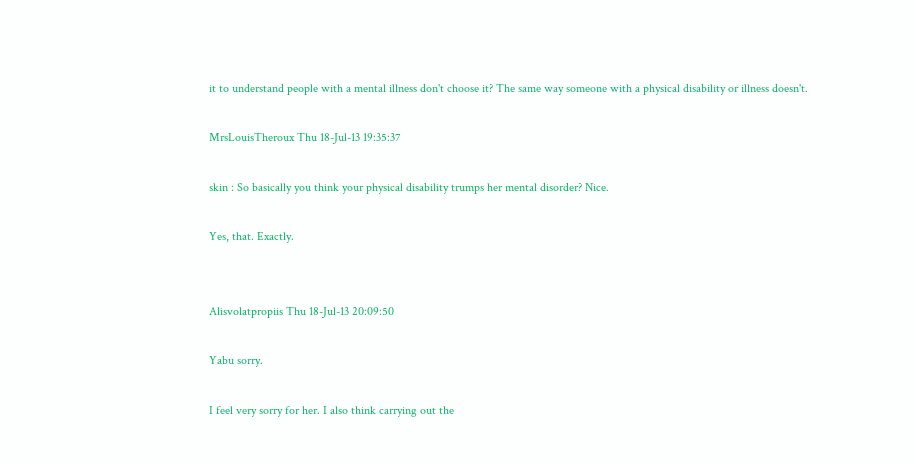it to understand people with a mental illness don't choose it? The same way someone with a physical disability or illness doesn't.

MrsLouisTheroux Thu 18-Jul-13 19:35:37

skin : So basically you think your physical disability trumps her mental disorder? Nice.

Yes, that. Exactly.


Alisvolatpropiis Thu 18-Jul-13 20:09:50

Yabu sorry.

I feel very sorry for her. I also think carrying out the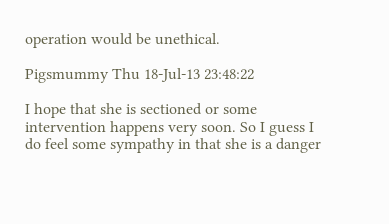operation would be unethical.

Pigsmummy Thu 18-Jul-13 23:48:22

I hope that she is sectioned or some intervention happens very soon. So I guess I do feel some sympathy in that she is a danger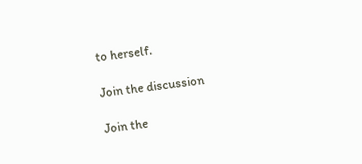to herself.

Join the discussion

Join the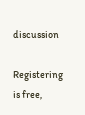discussion

Registering is free,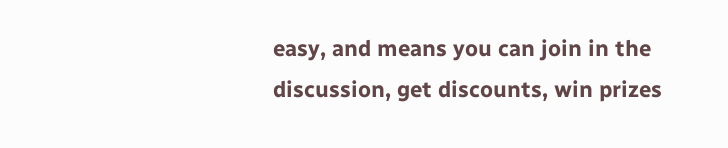easy, and means you can join in the discussion, get discounts, win prizes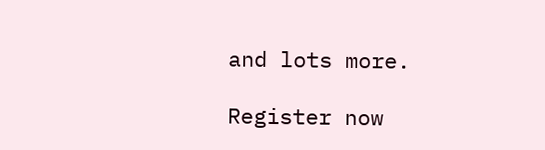and lots more.

Register now